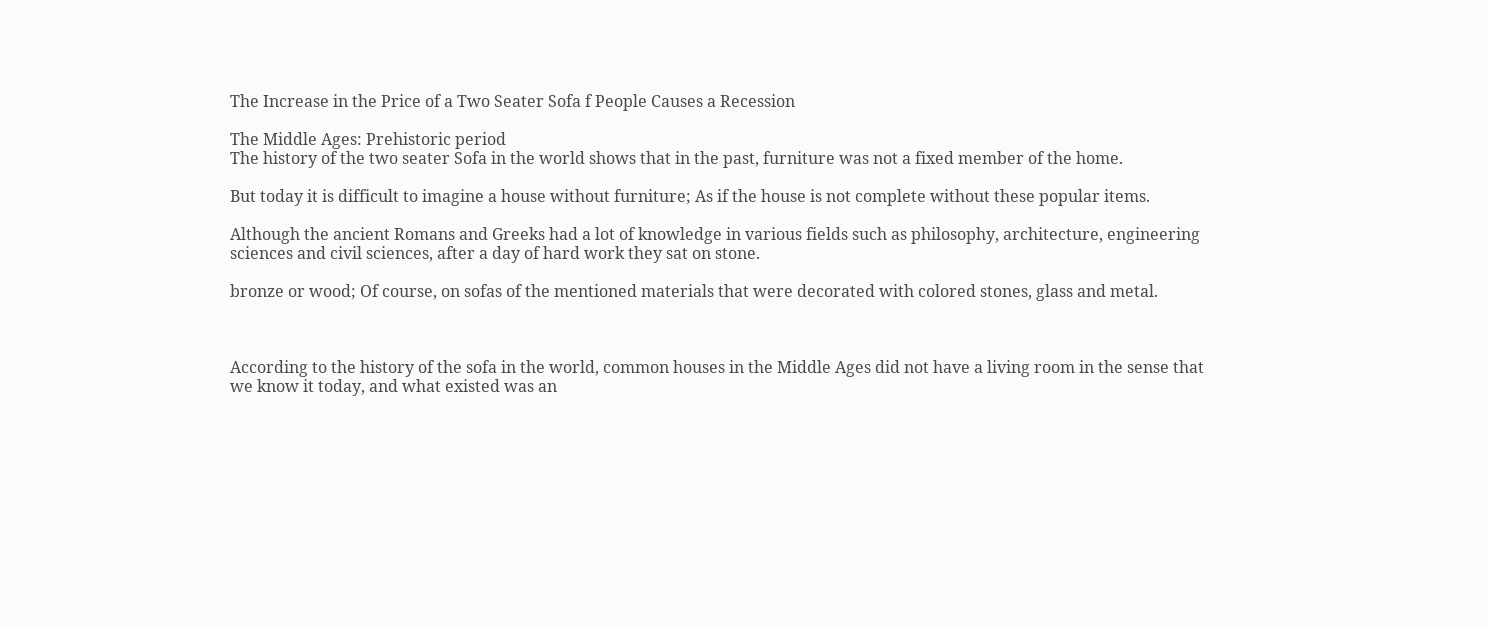The Increase in the Price of a Two Seater Sofa f People Causes a Recession

The Middle Ages: Prehistoric period
The history of the two seater Sofa in the world shows that in the past, furniture was not a fixed member of the home.

But today it is difficult to imagine a house without furniture; As if the house is not complete without these popular items.

Although the ancient Romans and Greeks had a lot of knowledge in various fields such as philosophy, architecture, engineering sciences and civil sciences, after a day of hard work they sat on stone.

bronze or wood; Of course, on sofas of the mentioned materials that were decorated with colored stones, glass and metal.



According to the history of the sofa in the world, common houses in the Middle Ages did not have a living room in the sense that we know it today, and what existed was an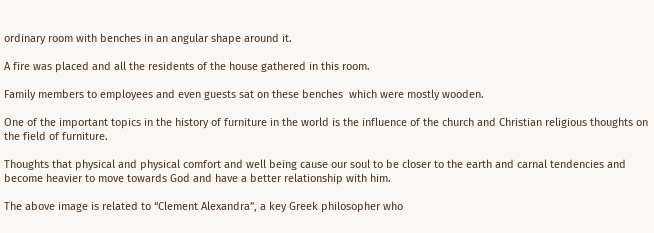ordinary room with benches in an angular shape around it.

A fire was placed and all the residents of the house gathered in this room.

Family members to employees and even guests sat on these benches  which were mostly wooden.

One of the important topics in the history of furniture in the world is the influence of the church and Christian religious thoughts on the field of furniture.

Thoughts that physical and physical comfort and well being cause our soul to be closer to the earth and carnal tendencies and become heavier to move towards God and have a better relationship with him.

The above image is related to “Clement Alexandra”, a key Greek philosopher who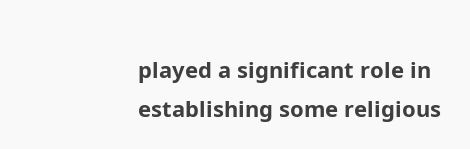played a significant role in establishing some religious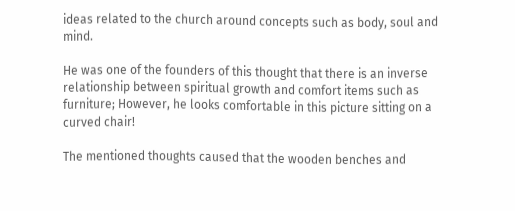ideas related to the church around concepts such as body, soul and mind.

He was one of the founders of this thought that there is an inverse relationship between spiritual growth and comfort items such as furniture; However, he looks comfortable in this picture sitting on a curved chair!

The mentioned thoughts caused that the wooden benches and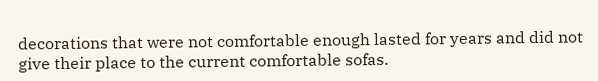decorations that were not comfortable enough lasted for years and did not give their place to the current comfortable sofas.